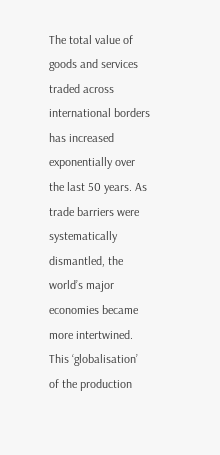The total value of goods and services traded across international borders has increased exponentially over the last 50 years. As trade barriers were systematically dismantled, the world’s major economies became more intertwined. This ‘globalisation’ of the production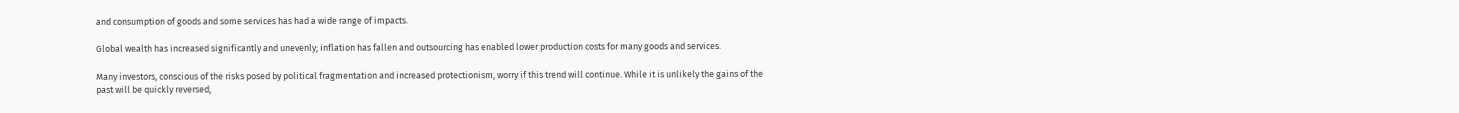and consumption of goods and some services has had a wide range of impacts.

Global wealth has increased significantly and unevenly; inflation has fallen and outsourcing has enabled lower production costs for many goods and services.

Many investors, conscious of the risks posed by political fragmentation and increased protectionism, worry if this trend will continue. While it is unlikely the gains of the past will be quickly reversed,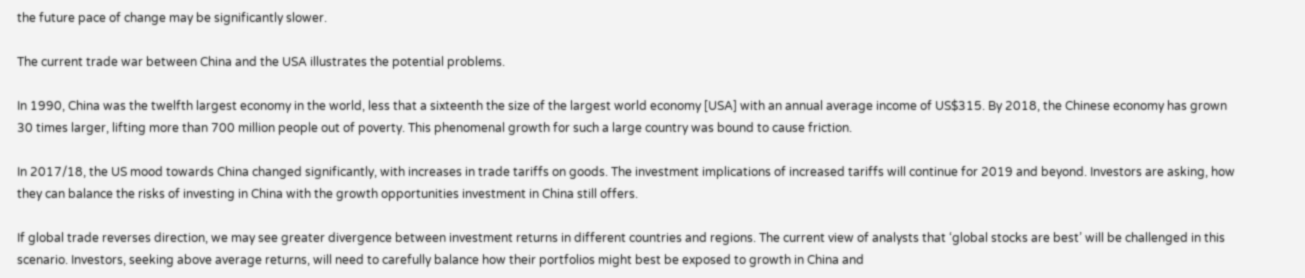the future pace of change may be significantly slower.

The current trade war between China and the USA illustrates the potential problems.

In 1990, China was the twelfth largest economy in the world, less that a sixteenth the size of the largest world economy [USA] with an annual average income of US$315. By 2018, the Chinese economy has grown 30 times larger, lifting more than 700 million people out of poverty. This phenomenal growth for such a large country was bound to cause friction.

In 2017/18, the US mood towards China changed significantly, with increases in trade tariffs on goods. The investment implications of increased tariffs will continue for 2019 and beyond. Investors are asking, how they can balance the risks of investing in China with the growth opportunities investment in China still offers.

If global trade reverses direction, we may see greater divergence between investment returns in different countries and regions. The current view of analysts that ‘global stocks are best’ will be challenged in this scenario. Investors, seeking above average returns, will need to carefully balance how their portfolios might best be exposed to growth in China and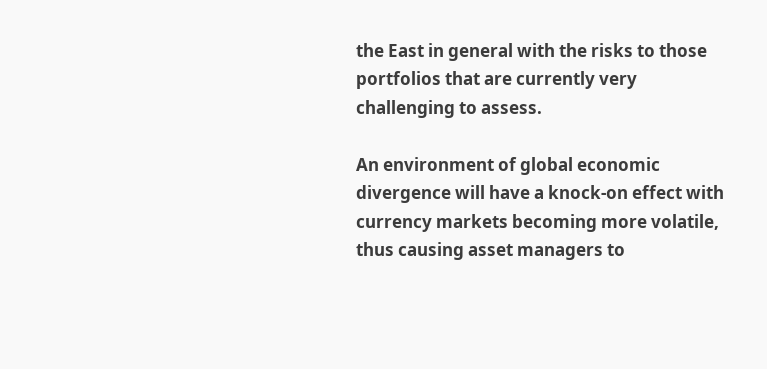the East in general with the risks to those portfolios that are currently very challenging to assess.

An environment of global economic divergence will have a knock-on effect with currency markets becoming more volatile, thus causing asset managers to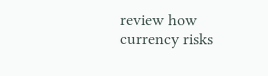review how currency risks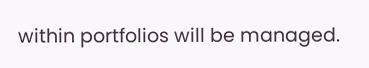within portfolios will be managed.